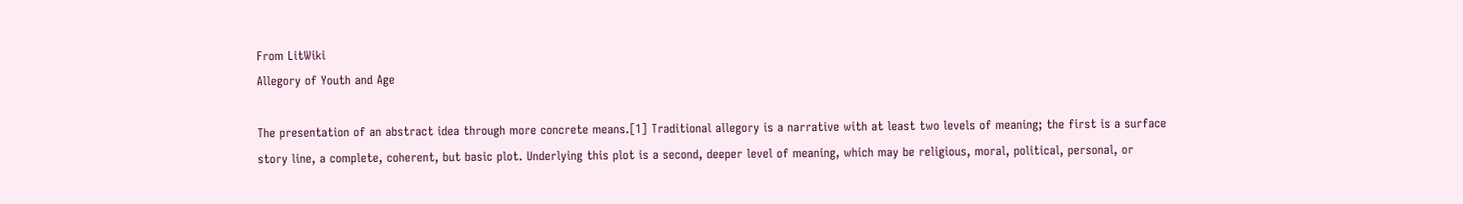From LitWiki
Allegory of Youth and Age

The presentation of an abstract idea through more concrete means.[1] Traditional allegory is a narrative with at least two levels of meaning; the first is a surface story line, a complete, coherent, but basic plot. Underlying this plot is a second, deeper level of meaning, which may be religious, moral, political, personal, or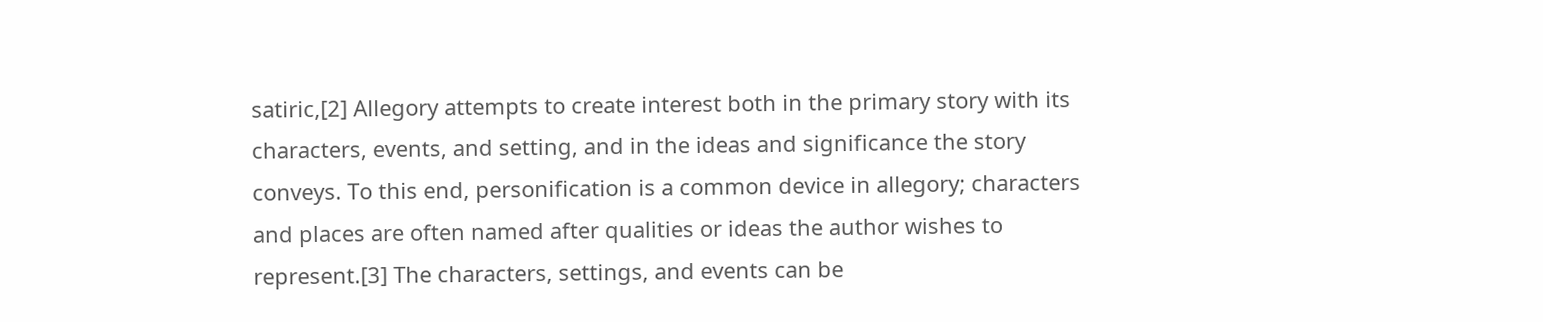satiric,[2] Allegory attempts to create interest both in the primary story with its characters, events, and setting, and in the ideas and significance the story conveys. To this end, personification is a common device in allegory; characters and places are often named after qualities or ideas the author wishes to represent.[3] The characters, settings, and events can be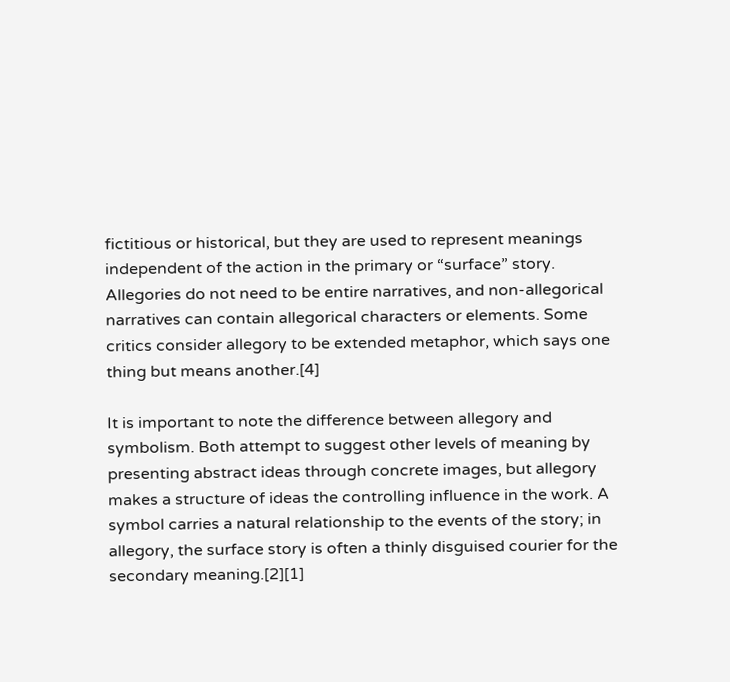fictitious or historical, but they are used to represent meanings independent of the action in the primary or “surface” story. Allegories do not need to be entire narratives, and non-allegorical narratives can contain allegorical characters or elements. Some critics consider allegory to be extended metaphor, which says one thing but means another.[4]

It is important to note the difference between allegory and symbolism. Both attempt to suggest other levels of meaning by presenting abstract ideas through concrete images, but allegory makes a structure of ideas the controlling influence in the work. A symbol carries a natural relationship to the events of the story; in allegory, the surface story is often a thinly disguised courier for the secondary meaning.[2][1]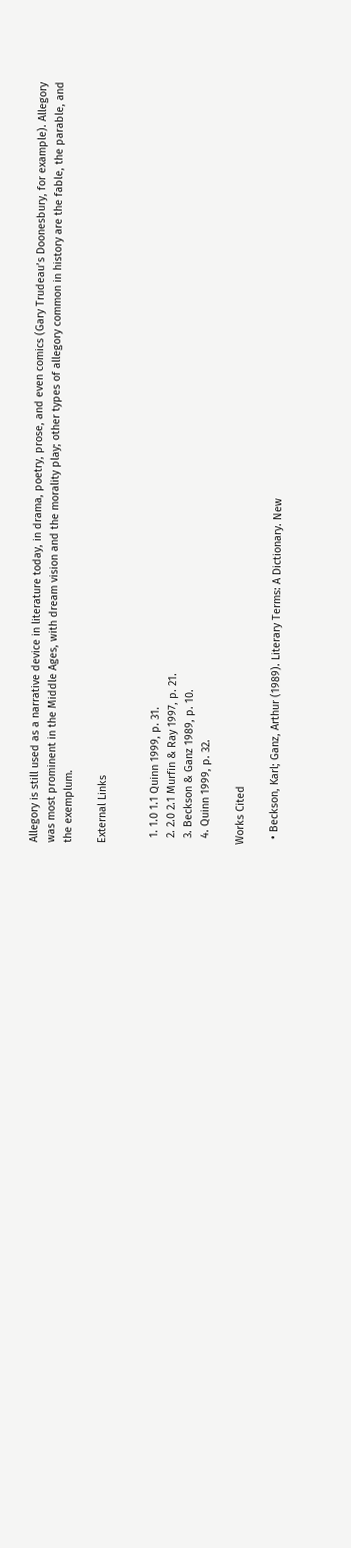Allegory is still used as a narrative device in literature today, in drama, poetry, prose, and even comics (Gary Trudeau’s Doonesbury, for example). Allegory was most prominent in the Middle Ages, with dream vision and the morality play; other types of allegory common in history are the fable, the parable, and the exemplum.

External Links


  1. 1.0 1.1 Quinn 1999, p. 31.
  2. 2.0 2.1 Murfin & Ray 1997, p. 21.
  3. Beckson & Ganz 1989, p. 10.
  4. Quinn 1999, p. 32.

Works Cited

  • Beckson, Karl; Ganz, Arthur (1989). Literary Terms: A Dictionary. New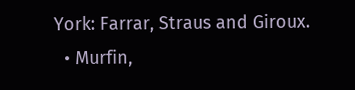York: Farrar, Straus and Giroux.
  • Murfin,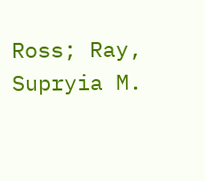Ross; Ray, Supryia M.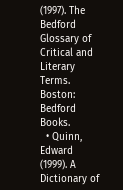(1997). The Bedford Glossary of Critical and Literary Terms. Boston: Bedford Books.
  • Quinn, Edward (1999). A Dictionary of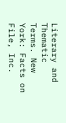Literary and Thematic Terms. New York: Facts on File, Inc.